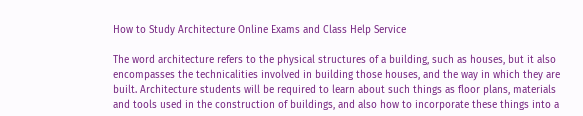How to Study Architecture Online Exams and Class Help Service

The word architecture refers to the physical structures of a building, such as houses, but it also encompasses the technicalities involved in building those houses, and the way in which they are built. Architecture students will be required to learn about such things as floor plans, materials and tools used in the construction of buildings, and also how to incorporate these things into a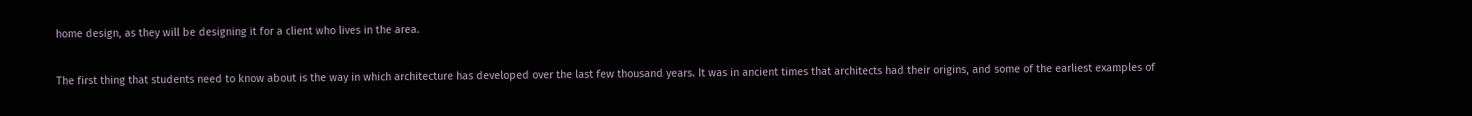home design, as they will be designing it for a client who lives in the area.

The first thing that students need to know about is the way in which architecture has developed over the last few thousand years. It was in ancient times that architects had their origins, and some of the earliest examples of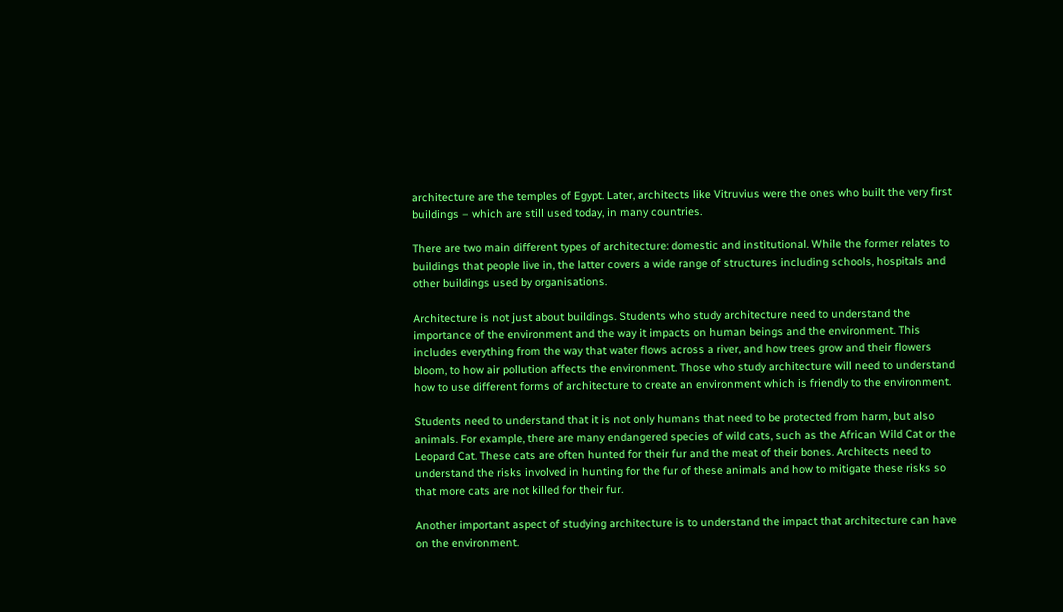architecture are the temples of Egypt. Later, architects like Vitruvius were the ones who built the very first buildings – which are still used today, in many countries.

There are two main different types of architecture: domestic and institutional. While the former relates to buildings that people live in, the latter covers a wide range of structures including schools, hospitals and other buildings used by organisations.

Architecture is not just about buildings. Students who study architecture need to understand the importance of the environment and the way it impacts on human beings and the environment. This includes everything from the way that water flows across a river, and how trees grow and their flowers bloom, to how air pollution affects the environment. Those who study architecture will need to understand how to use different forms of architecture to create an environment which is friendly to the environment.

Students need to understand that it is not only humans that need to be protected from harm, but also animals. For example, there are many endangered species of wild cats, such as the African Wild Cat or the Leopard Cat. These cats are often hunted for their fur and the meat of their bones. Architects need to understand the risks involved in hunting for the fur of these animals and how to mitigate these risks so that more cats are not killed for their fur.

Another important aspect of studying architecture is to understand the impact that architecture can have on the environment.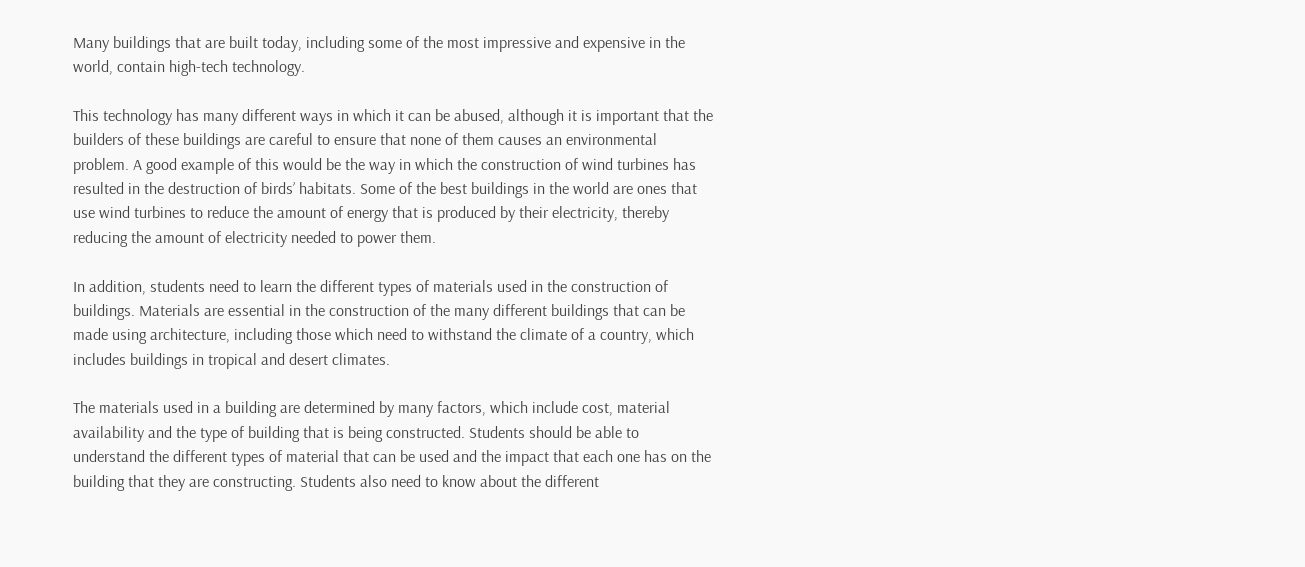Many buildings that are built today, including some of the most impressive and expensive in the world, contain high-tech technology.

This technology has many different ways in which it can be abused, although it is important that the builders of these buildings are careful to ensure that none of them causes an environmental problem. A good example of this would be the way in which the construction of wind turbines has resulted in the destruction of birds’ habitats. Some of the best buildings in the world are ones that use wind turbines to reduce the amount of energy that is produced by their electricity, thereby reducing the amount of electricity needed to power them.

In addition, students need to learn the different types of materials used in the construction of buildings. Materials are essential in the construction of the many different buildings that can be made using architecture, including those which need to withstand the climate of a country, which includes buildings in tropical and desert climates.

The materials used in a building are determined by many factors, which include cost, material availability and the type of building that is being constructed. Students should be able to understand the different types of material that can be used and the impact that each one has on the building that they are constructing. Students also need to know about the different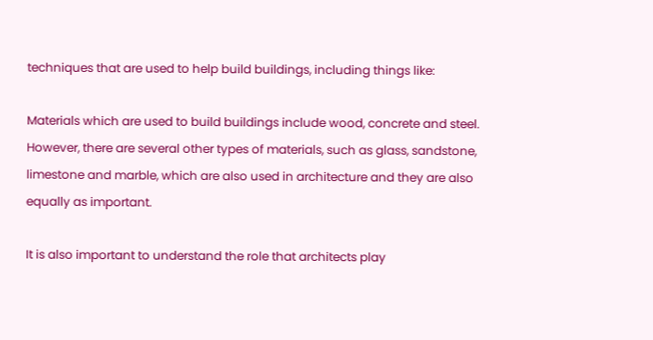techniques that are used to help build buildings, including things like:

Materials which are used to build buildings include wood, concrete and steel. However, there are several other types of materials, such as glass, sandstone, limestone and marble, which are also used in architecture and they are also equally as important.

It is also important to understand the role that architects play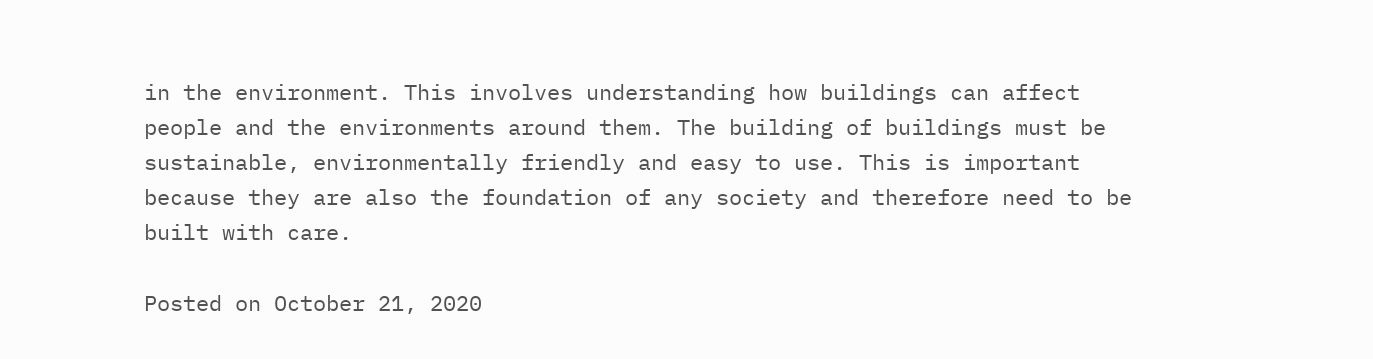in the environment. This involves understanding how buildings can affect people and the environments around them. The building of buildings must be sustainable, environmentally friendly and easy to use. This is important because they are also the foundation of any society and therefore need to be built with care.

Posted on October 21, 2020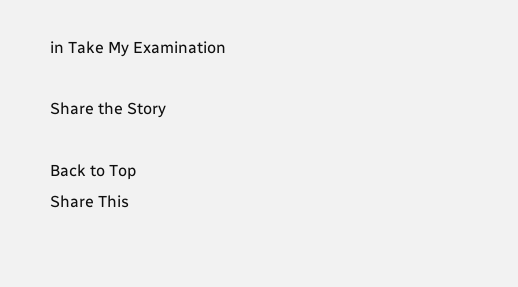in Take My Examination

Share the Story

Back to Top
Share This